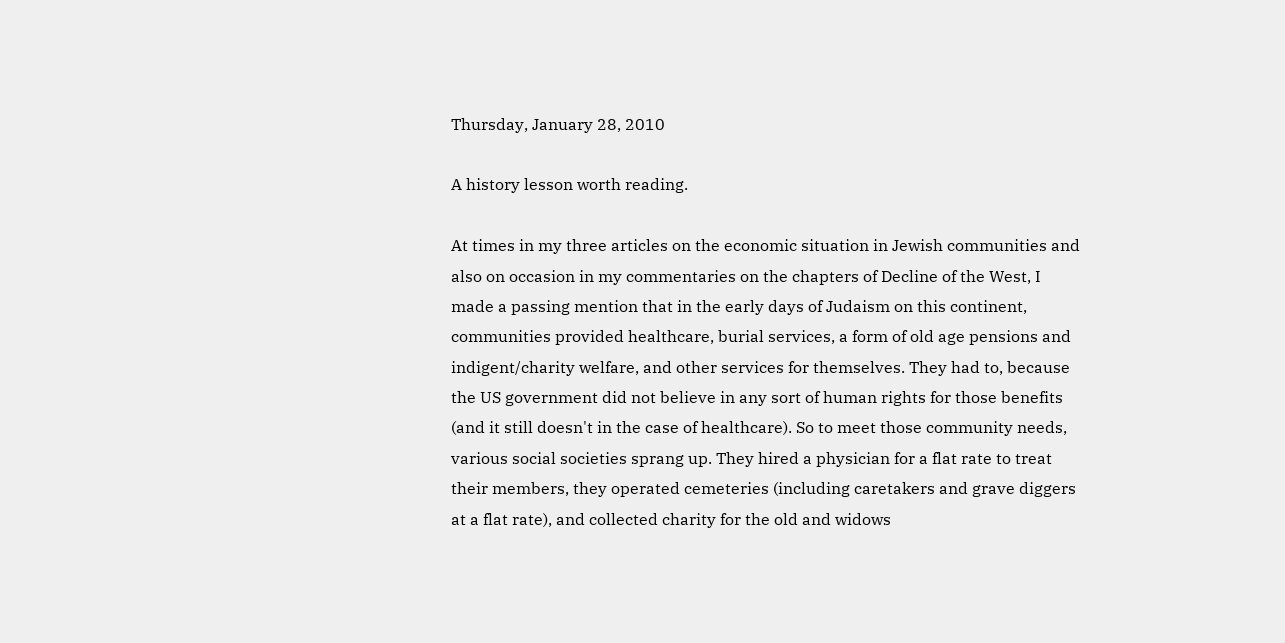Thursday, January 28, 2010

A history lesson worth reading.

At times in my three articles on the economic situation in Jewish communities and also on occasion in my commentaries on the chapters of Decline of the West, I made a passing mention that in the early days of Judaism on this continent, communities provided healthcare, burial services, a form of old age pensions and indigent/charity welfare, and other services for themselves. They had to, because the US government did not believe in any sort of human rights for those benefits (and it still doesn't in the case of healthcare). So to meet those community needs, various social societies sprang up. They hired a physician for a flat rate to treat their members, they operated cemeteries (including caretakers and grave diggers at a flat rate), and collected charity for the old and widows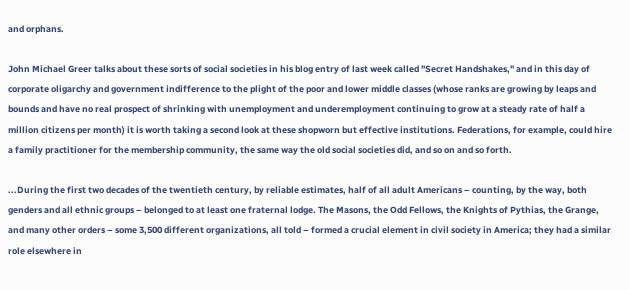and orphans.

John Michael Greer talks about these sorts of social societies in his blog entry of last week called "Secret Handshakes," and in this day of corporate oligarchy and government indifference to the plight of the poor and lower middle classes (whose ranks are growing by leaps and bounds and have no real prospect of shrinking with unemployment and underemployment continuing to grow at a steady rate of half a million citizens per month) it is worth taking a second look at these shopworn but effective institutions. Federations, for example, could hire a family practitioner for the membership community, the same way the old social societies did, and so on and so forth.

...During the first two decades of the twentieth century, by reliable estimates, half of all adult Americans – counting, by the way, both genders and all ethnic groups – belonged to at least one fraternal lodge. The Masons, the Odd Fellows, the Knights of Pythias, the Grange, and many other orders – some 3,500 different organizations, all told – formed a crucial element in civil society in America; they had a similar role elsewhere in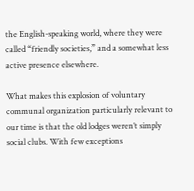the English-speaking world, where they were called “friendly societies,” and a somewhat less active presence elsewhere.

What makes this explosion of voluntary communal organization particularly relevant to our time is that the old lodges weren’t simply social clubs. With few exceptions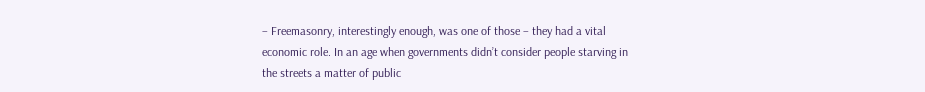– Freemasonry, interestingly enough, was one of those – they had a vital economic role. In an age when governments didn’t consider people starving in the streets a matter of public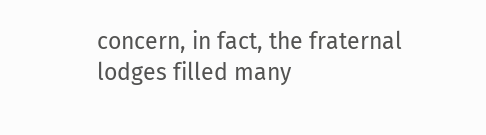concern, in fact, the fraternal lodges filled many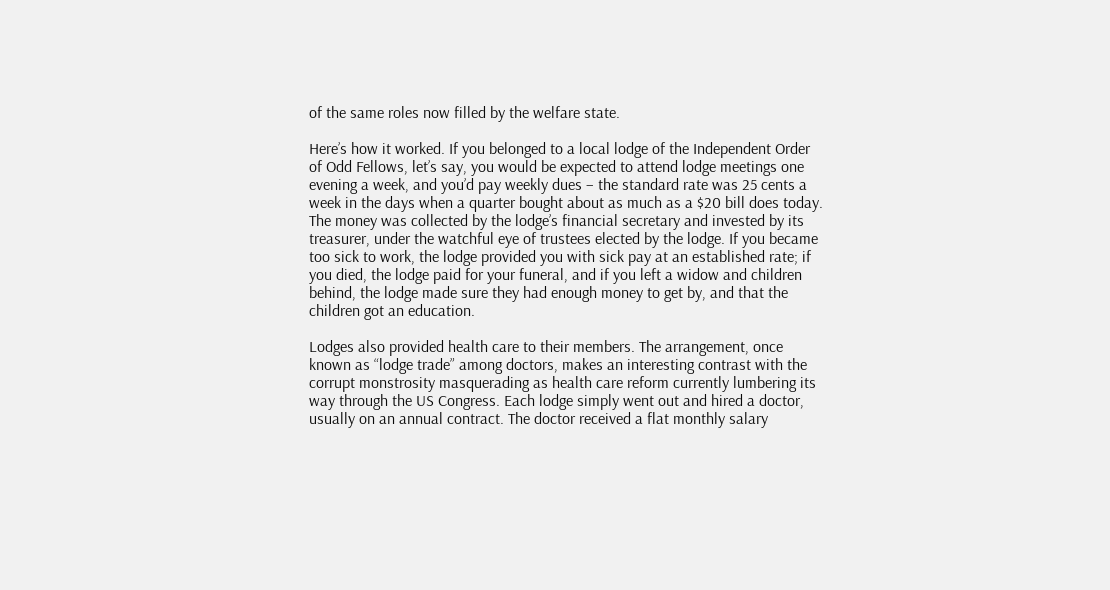of the same roles now filled by the welfare state.

Here’s how it worked. If you belonged to a local lodge of the Independent Order of Odd Fellows, let’s say, you would be expected to attend lodge meetings one evening a week, and you’d pay weekly dues – the standard rate was 25 cents a week in the days when a quarter bought about as much as a $20 bill does today. The money was collected by the lodge’s financial secretary and invested by its treasurer, under the watchful eye of trustees elected by the lodge. If you became too sick to work, the lodge provided you with sick pay at an established rate; if you died, the lodge paid for your funeral, and if you left a widow and children behind, the lodge made sure they had enough money to get by, and that the children got an education.

Lodges also provided health care to their members. The arrangement, once known as “lodge trade” among doctors, makes an interesting contrast with the corrupt monstrosity masquerading as health care reform currently lumbering its way through the US Congress. Each lodge simply went out and hired a doctor, usually on an annual contract. The doctor received a flat monthly salary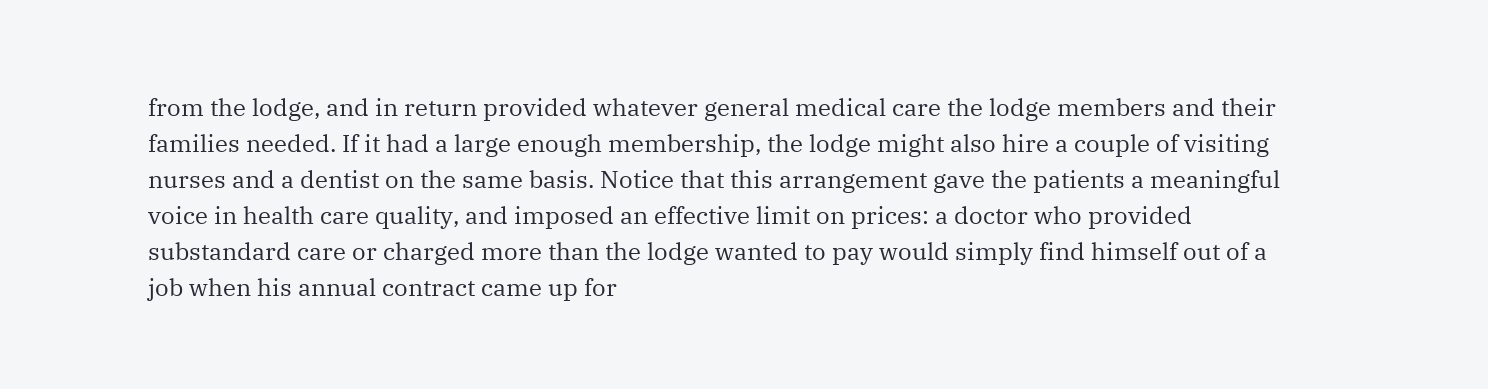from the lodge, and in return provided whatever general medical care the lodge members and their families needed. If it had a large enough membership, the lodge might also hire a couple of visiting nurses and a dentist on the same basis. Notice that this arrangement gave the patients a meaningful voice in health care quality, and imposed an effective limit on prices: a doctor who provided substandard care or charged more than the lodge wanted to pay would simply find himself out of a job when his annual contract came up for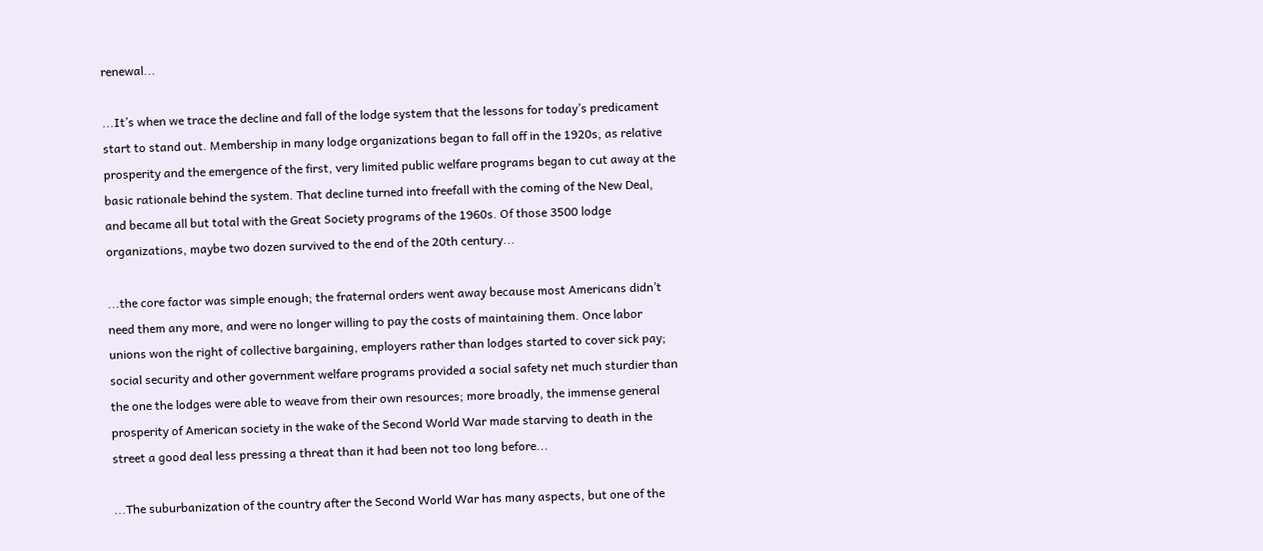renewal...

...It’s when we trace the decline and fall of the lodge system that the lessons for today’s predicament start to stand out. Membership in many lodge organizations began to fall off in the 1920s, as relative prosperity and the emergence of the first, very limited public welfare programs began to cut away at the basic rationale behind the system. That decline turned into freefall with the coming of the New Deal, and became all but total with the Great Society programs of the 1960s. Of those 3500 lodge organizations, maybe two dozen survived to the end of the 20th century...

...the core factor was simple enough; the fraternal orders went away because most Americans didn’t need them any more, and were no longer willing to pay the costs of maintaining them. Once labor unions won the right of collective bargaining, employers rather than lodges started to cover sick pay; social security and other government welfare programs provided a social safety net much sturdier than the one the lodges were able to weave from their own resources; more broadly, the immense general prosperity of American society in the wake of the Second World War made starving to death in the street a good deal less pressing a threat than it had been not too long before...

...The suburbanization of the country after the Second World War has many aspects, but one of the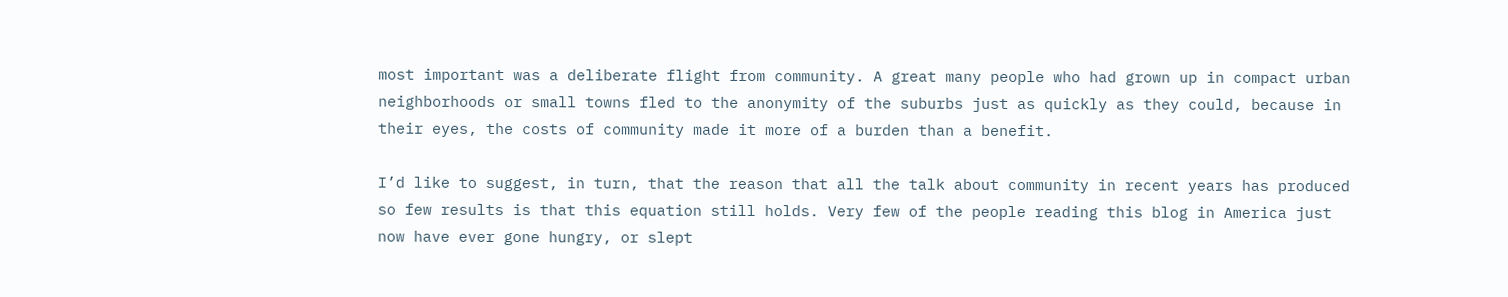most important was a deliberate flight from community. A great many people who had grown up in compact urban neighborhoods or small towns fled to the anonymity of the suburbs just as quickly as they could, because in their eyes, the costs of community made it more of a burden than a benefit.

I’d like to suggest, in turn, that the reason that all the talk about community in recent years has produced so few results is that this equation still holds. Very few of the people reading this blog in America just now have ever gone hungry, or slept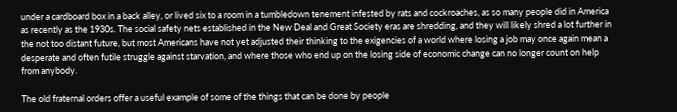under a cardboard box in a back alley, or lived six to a room in a tumbledown tenement infested by rats and cockroaches, as so many people did in America as recently as the 1930s. The social safety nets established in the New Deal and Great Society eras are shredding, and they will likely shred a lot further in the not too distant future, but most Americans have not yet adjusted their thinking to the exigencies of a world where losing a job may once again mean a desperate and often futile struggle against starvation, and where those who end up on the losing side of economic change can no longer count on help from anybody.

The old fraternal orders offer a useful example of some of the things that can be done by people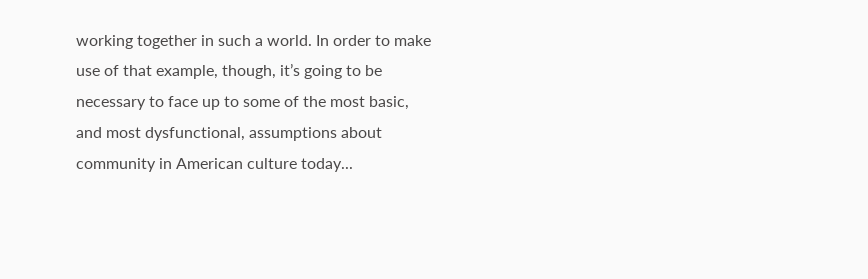working together in such a world. In order to make use of that example, though, it’s going to be necessary to face up to some of the most basic, and most dysfunctional, assumptions about community in American culture today...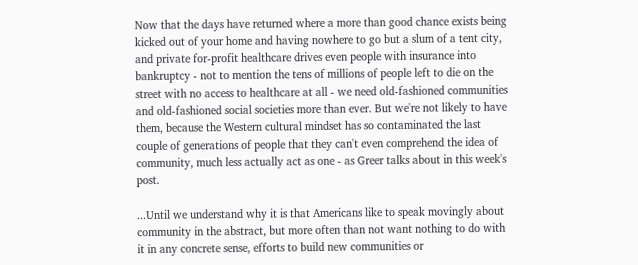Now that the days have returned where a more than good chance exists being kicked out of your home and having nowhere to go but a slum of a tent city, and private for-profit healthcare drives even people with insurance into bankruptcy - not to mention the tens of millions of people left to die on the street with no access to healthcare at all - we need old-fashioned communities and old-fashioned social societies more than ever. But we're not likely to have them, because the Western cultural mindset has so contaminated the last couple of generations of people that they can't even comprehend the idea of community, much less actually act as one - as Greer talks about in this week's post.

...Until we understand why it is that Americans like to speak movingly about community in the abstract, but more often than not want nothing to do with it in any concrete sense, efforts to build new communities or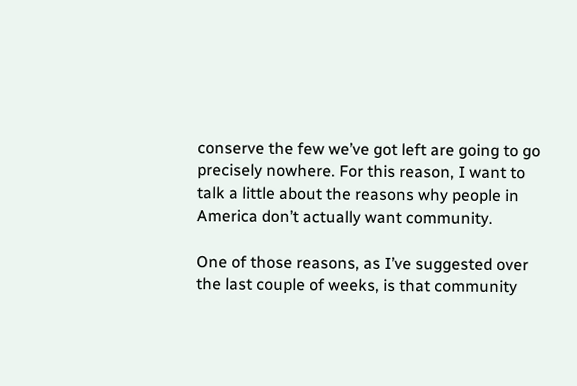conserve the few we’ve got left are going to go precisely nowhere. For this reason, I want to talk a little about the reasons why people in America don’t actually want community.

One of those reasons, as I’ve suggested over the last couple of weeks, is that community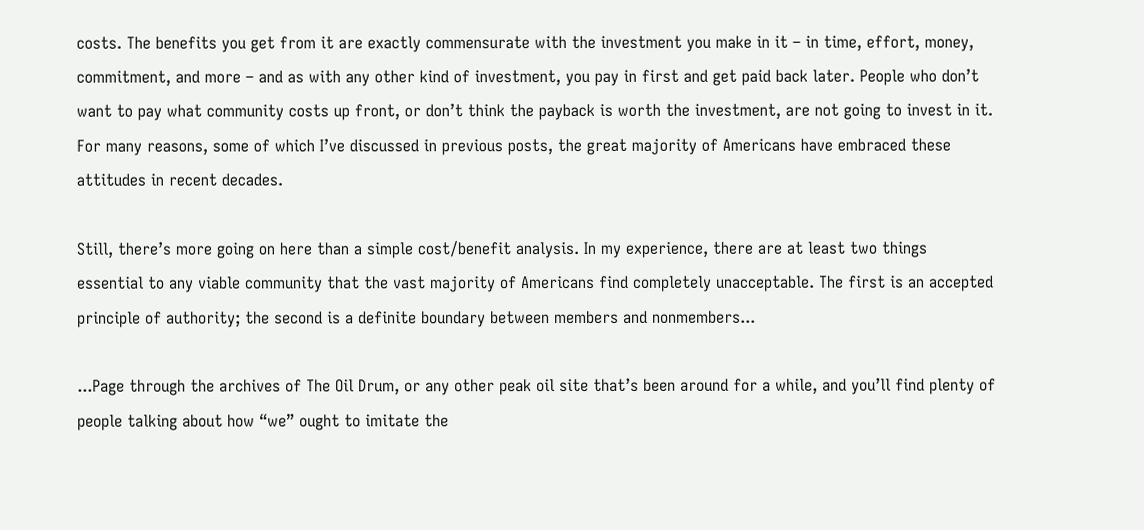costs. The benefits you get from it are exactly commensurate with the investment you make in it – in time, effort, money, commitment, and more – and as with any other kind of investment, you pay in first and get paid back later. People who don’t want to pay what community costs up front, or don’t think the payback is worth the investment, are not going to invest in it. For many reasons, some of which I’ve discussed in previous posts, the great majority of Americans have embraced these attitudes in recent decades.

Still, there’s more going on here than a simple cost/benefit analysis. In my experience, there are at least two things essential to any viable community that the vast majority of Americans find completely unacceptable. The first is an accepted principle of authority; the second is a definite boundary between members and nonmembers...

...Page through the archives of The Oil Drum, or any other peak oil site that’s been around for a while, and you’ll find plenty of people talking about how “we” ought to imitate the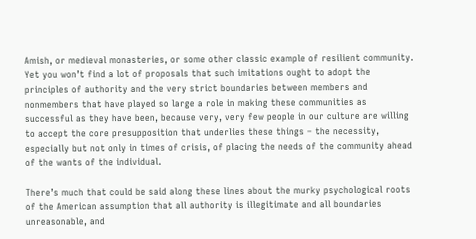Amish, or medieval monasteries, or some other classic example of resilient community. Yet you won’t find a lot of proposals that such imitations ought to adopt the principles of authority and the very strict boundaries between members and nonmembers that have played so large a role in making these communities as successful as they have been, because very, very few people in our culture are willing to accept the core presupposition that underlies these things – the necessity, especially but not only in times of crisis, of placing the needs of the community ahead of the wants of the individual.

There’s much that could be said along these lines about the murky psychological roots of the American assumption that all authority is illegitimate and all boundaries unreasonable, and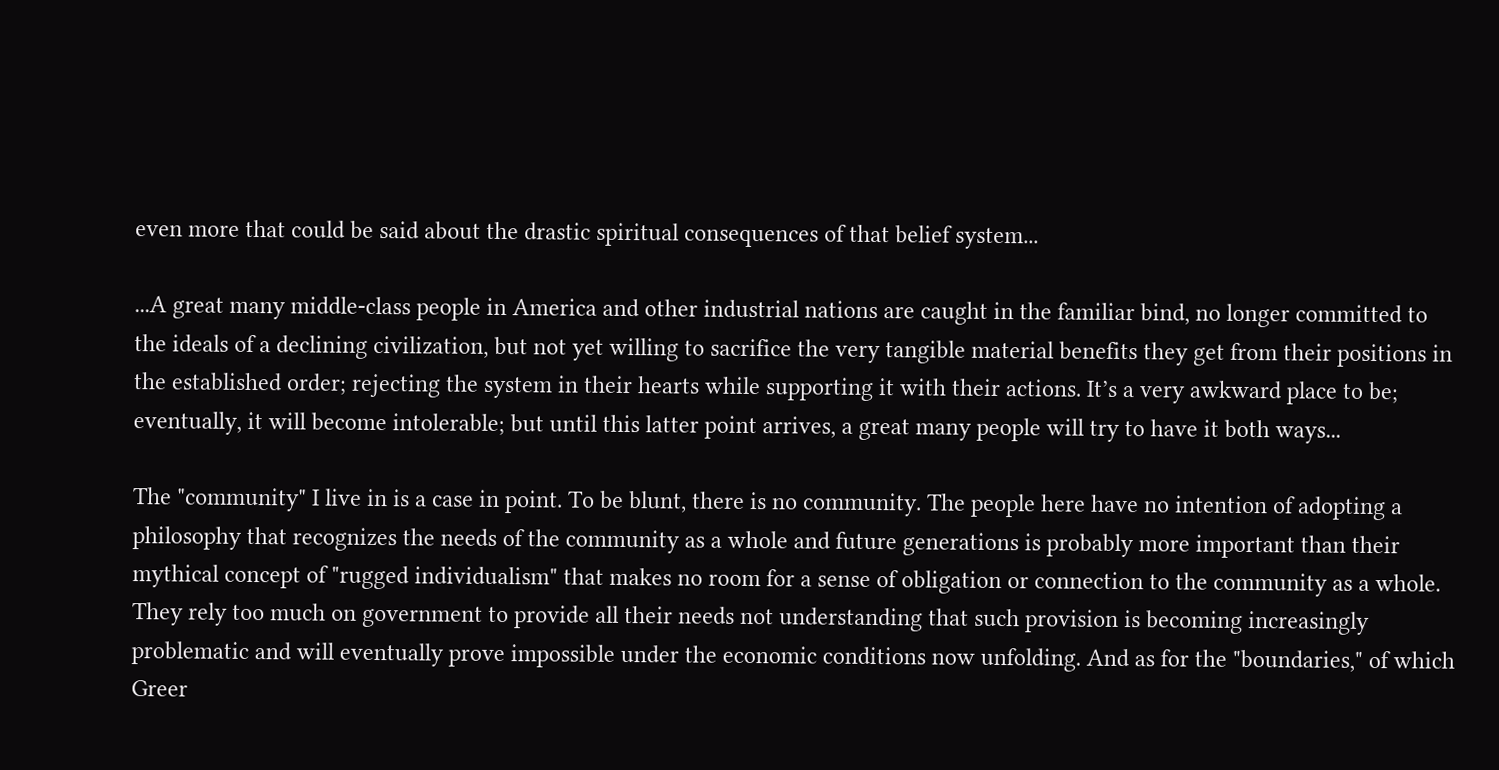even more that could be said about the drastic spiritual consequences of that belief system...

...A great many middle-class people in America and other industrial nations are caught in the familiar bind, no longer committed to the ideals of a declining civilization, but not yet willing to sacrifice the very tangible material benefits they get from their positions in the established order; rejecting the system in their hearts while supporting it with their actions. It’s a very awkward place to be; eventually, it will become intolerable; but until this latter point arrives, a great many people will try to have it both ways...

The "community" I live in is a case in point. To be blunt, there is no community. The people here have no intention of adopting a philosophy that recognizes the needs of the community as a whole and future generations is probably more important than their mythical concept of "rugged individualism" that makes no room for a sense of obligation or connection to the community as a whole. They rely too much on government to provide all their needs not understanding that such provision is becoming increasingly problematic and will eventually prove impossible under the economic conditions now unfolding. And as for the "boundaries," of which Greer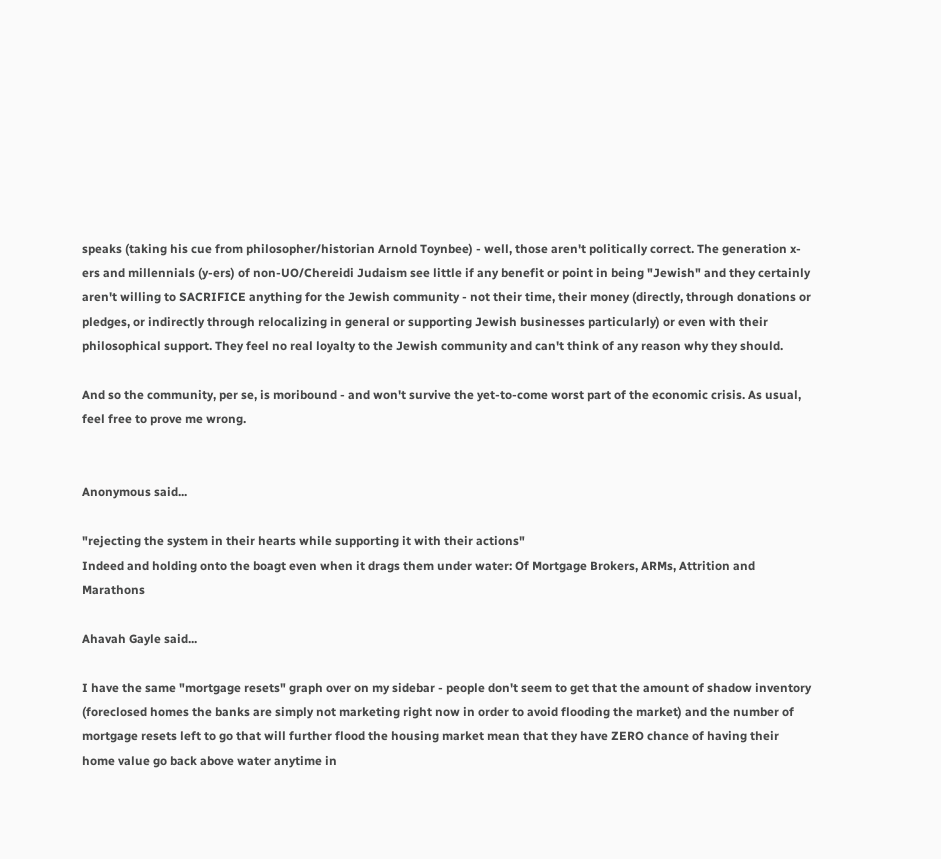speaks (taking his cue from philosopher/historian Arnold Toynbee) - well, those aren't politically correct. The generation x-ers and millennials (y-ers) of non-UO/Chereidi Judaism see little if any benefit or point in being "Jewish" and they certainly aren't willing to SACRIFICE anything for the Jewish community - not their time, their money (directly, through donations or pledges, or indirectly through relocalizing in general or supporting Jewish businesses particularly) or even with their philosophical support. They feel no real loyalty to the Jewish community and can't think of any reason why they should.

And so the community, per se, is moribound - and won't survive the yet-to-come worst part of the economic crisis. As usual, feel free to prove me wrong.


Anonymous said...

"rejecting the system in their hearts while supporting it with their actions"
Indeed and holding onto the boagt even when it drags them under water: Of Mortgage Brokers, ARMs, Attrition and Marathons

Ahavah Gayle said...

I have the same "mortgage resets" graph over on my sidebar - people don't seem to get that the amount of shadow inventory (foreclosed homes the banks are simply not marketing right now in order to avoid flooding the market) and the number of mortgage resets left to go that will further flood the housing market mean that they have ZERO chance of having their home value go back above water anytime in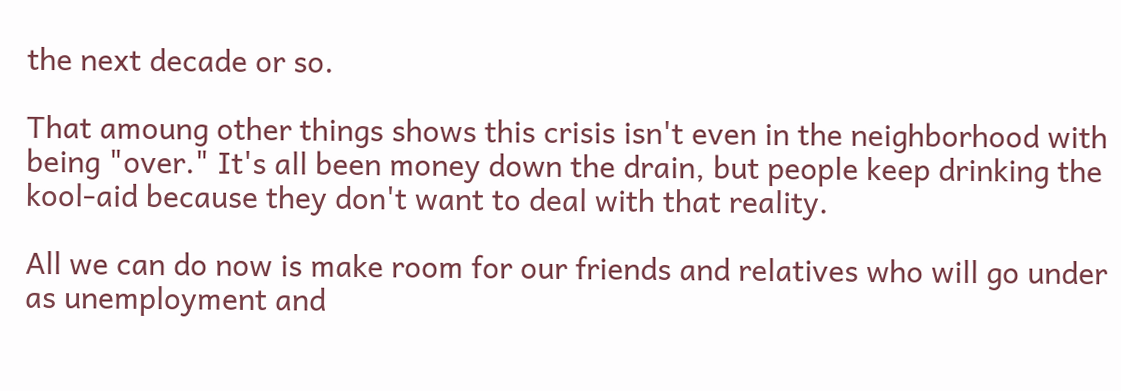the next decade or so.

That amoung other things shows this crisis isn't even in the neighborhood with being "over." It's all been money down the drain, but people keep drinking the kool-aid because they don't want to deal with that reality.

All we can do now is make room for our friends and relatives who will go under as unemployment and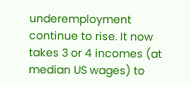underemployment continue to rise. It now takes 3 or 4 incomes (at median US wages) to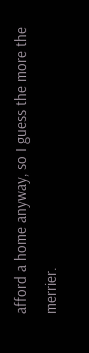afford a home anyway, so I guess the more the merrier.